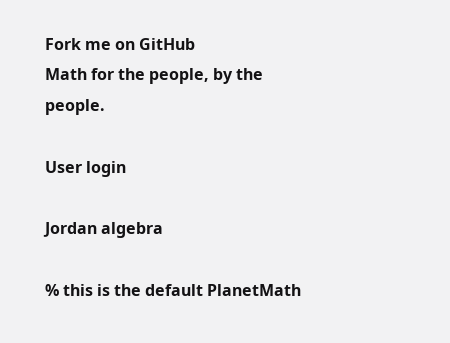Fork me on GitHub
Math for the people, by the people.

User login

Jordan algebra

% this is the default PlanetMath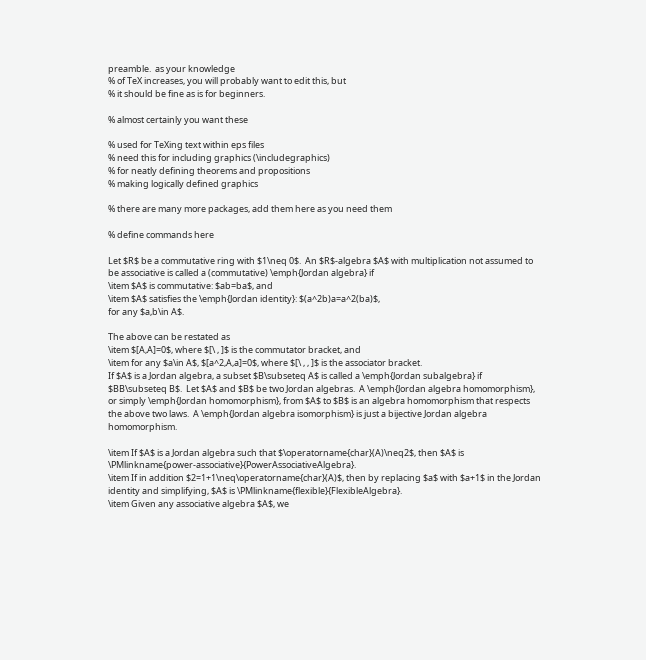preamble.  as your knowledge
% of TeX increases, you will probably want to edit this, but
% it should be fine as is for beginners.

% almost certainly you want these

% used for TeXing text within eps files
% need this for including graphics (\includegraphics)
% for neatly defining theorems and propositions
% making logically defined graphics

% there are many more packages, add them here as you need them

% define commands here

Let $R$ be a commutative ring with $1\neq 0$.  An $R$-algebra $A$ with multiplication not assumed to be associative is called a (commutative) \emph{Jordan algebra} if
\item $A$ is commutative: $ab=ba$, and
\item $A$ satisfies the \emph{Jordan identity}: $(a^2b)a=a^2(ba)$,
for any $a,b\in A$.

The above can be restated as
\item $[A,A]=0$, where $[\ , ]$ is the commutator bracket, and
\item for any $a\in A$, $[a^2,A,a]=0$, where $[\ , , ]$ is the associator bracket.
If $A$ is a Jordan algebra, a subset $B\subseteq A$ is called a \emph{Jordan subalgebra} if $BB\subseteq B$.  Let $A$ and $B$ be two Jordan algebras.  A \emph{Jordan algebra homomorphism}, or simply \emph{Jordan homomorphism}, from $A$ to $B$ is an algebra homomorphism that respects the above two laws.  A \emph{Jordan algebra isomorphism} is just a bijective Jordan algebra homomorphism.

\item If $A$ is a Jordan algebra such that $\operatorname{char}(A)\neq2$, then $A$ is \PMlinkname{power-associative}{PowerAssociativeAlgebra}.
\item If in addition $2=1+1\neq\operatorname{char}(A)$, then by replacing $a$ with $a+1$ in the Jordan identity and simplifying, $A$ is \PMlinkname{flexible}{FlexibleAlgebra}.
\item Given any associative algebra $A$, we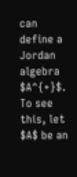can define a Jordan algebra $A^{+}$.  To see this, let $A$ be an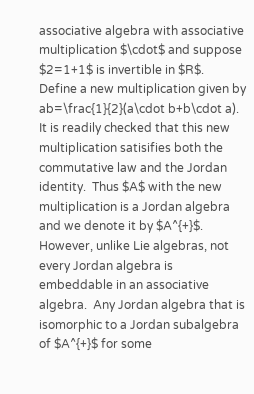associative algebra with associative multiplication $\cdot$ and suppose $2=1+1$ is invertible in $R$.  Define a new multiplication given by
ab=\frac{1}{2}(a\cdot b+b\cdot a).
It is readily checked that this new multiplication satisifies both the commutative law and the Jordan identity.  Thus $A$ with the new multiplication is a Jordan algebra and we denote it by $A^{+}$.  However, unlike Lie algebras, not every Jordan algebra is embeddable in an associative algebra.  Any Jordan algebra that is isomorphic to a Jordan subalgebra of $A^{+}$ for some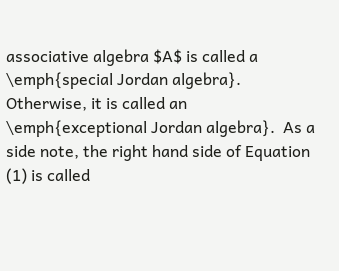associative algebra $A$ is called a \emph{special Jordan algebra}.  Otherwise, it is called an \emph{exceptional Jordan algebra}.  As a side note, the right hand side of Equation (1) is called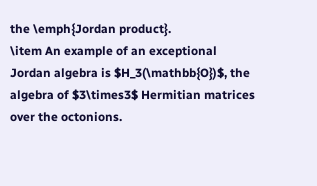the \emph{Jordan product}.
\item An example of an exceptional Jordan algebra is $H_3(\mathbb{O})$, the algebra of $3\times3$ Hermitian matrices over the octonions.